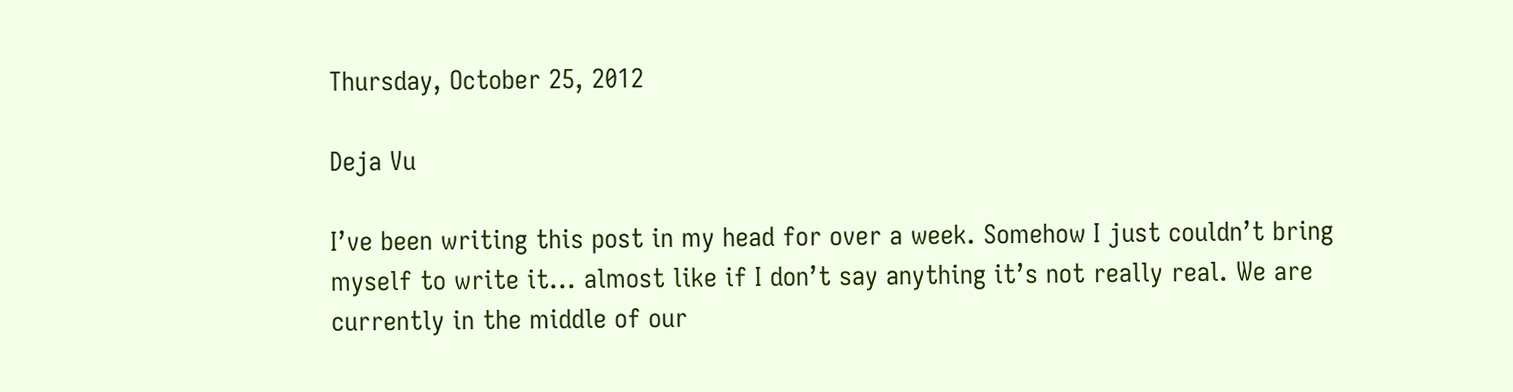Thursday, October 25, 2012

Deja Vu

I’ve been writing this post in my head for over a week. Somehow I just couldn’t bring myself to write it... almost like if I don’t say anything it’s not really real. We are currently in the middle of our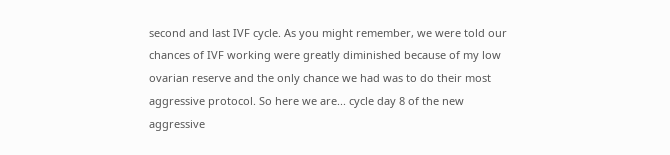second and last IVF cycle. As you might remember, we were told our chances of IVF working were greatly diminished because of my low ovarian reserve and the only chance we had was to do their most aggressive protocol. So here we are... cycle day 8 of the new aggressive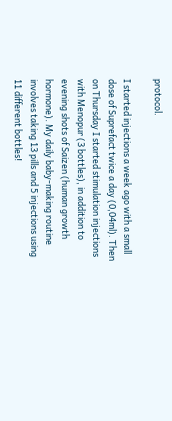protocol.

I started injections a week ago with a small dose of Suprefact twice a day (0,04ml). Then on Thursday I started stimulation injections with Menopur (3 bottles), in addition to evening shots of Saizen (human growth hormone). My daily baby-making routine involves taking 13 pills and 5 injections using 11 different bottles!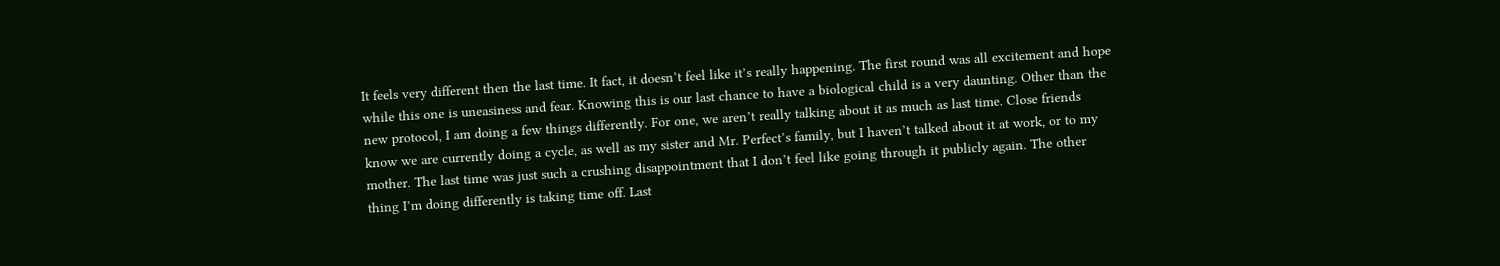It feels very different then the last time. It fact, it doesn’t feel like it’s really happening. The first round was all excitement and hope while this one is uneasiness and fear. Knowing this is our last chance to have a biological child is a very daunting. Other than the new protocol, I am doing a few things differently. For one, we aren’t really talking about it as much as last time. Close friends know we are currently doing a cycle, as well as my sister and Mr. Perfect’s family, but I haven’t talked about it at work, or to my mother. The last time was just such a crushing disappointment that I don’t feel like going through it publicly again. The other thing I’m doing differently is taking time off. Last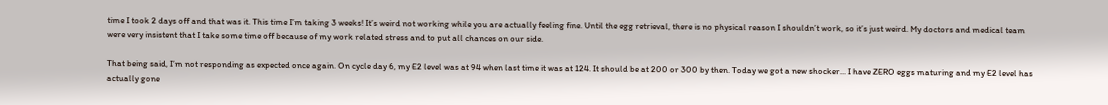time I took 2 days off and that was it. This time I’m taking 3 weeks! It’s weird not working while you are actually feeling fine. Until the egg retrieval, there is no physical reason I shouldn’t work, so it’s just weird. My doctors and medical team were very insistent that I take some time off because of my work related stress and to put all chances on our side.

That being said, I’m not responding as expected once again. On cycle day 6, my E2 level was at 94 when last time it was at 124. It should be at 200 or 300 by then. Today we got a new shocker... I have ZERO eggs maturing and my E2 level has actually gone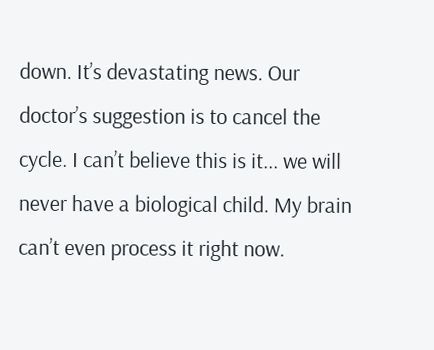down. It’s devastating news. Our doctor’s suggestion is to cancel the cycle. I can’t believe this is it... we will never have a biological child. My brain can’t even process it right now.